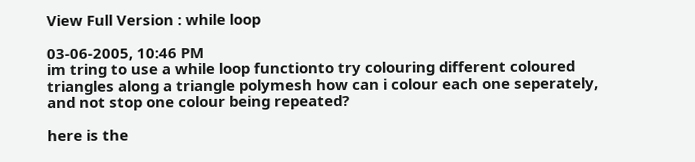View Full Version : while loop

03-06-2005, 10:46 PM
im tring to use a while loop functionto try colouring different coloured triangles along a triangle polymesh how can i colour each one seperately, and not stop one colour being repeated?

here is the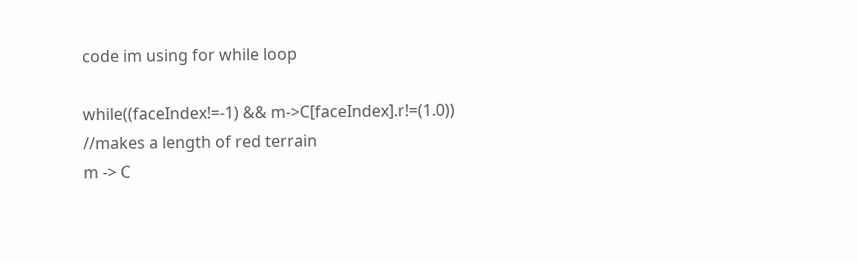code im using for while loop

while((faceIndex!=-1) && m->C[faceIndex].r!=(1.0))
//makes a length of red terrain
m -> C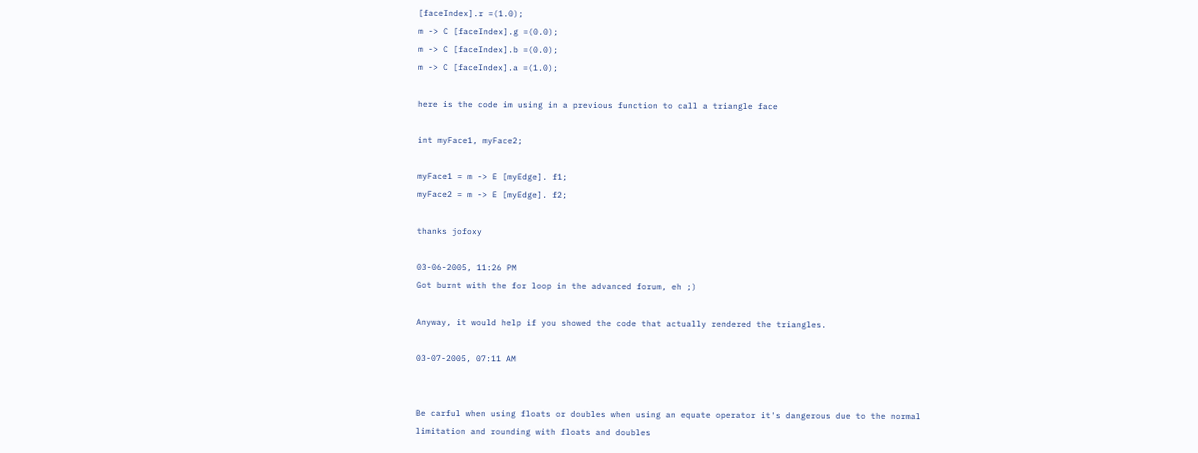[faceIndex].r =(1.0);
m -> C [faceIndex].g =(0.0);
m -> C [faceIndex].b =(0.0);
m -> C [faceIndex].a =(1.0);

here is the code im using in a previous function to call a triangle face

int myFace1, myFace2;

myFace1 = m -> E [myEdge]. f1;
myFace2 = m -> E [myEdge]. f2;

thanks jofoxy

03-06-2005, 11:26 PM
Got burnt with the for loop in the advanced forum, eh ;)

Anyway, it would help if you showed the code that actually rendered the triangles.

03-07-2005, 07:11 AM


Be carful when using floats or doubles when using an equate operator it's dangerous due to the normal limitation and rounding with floats and doubles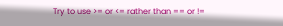Try to use >= or <= rather than == or !=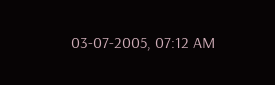03-07-2005, 07:12 AM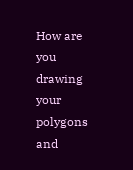How are you drawing your polygons and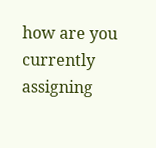how are you currently assigning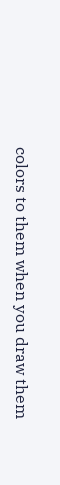colors to them when you draw them